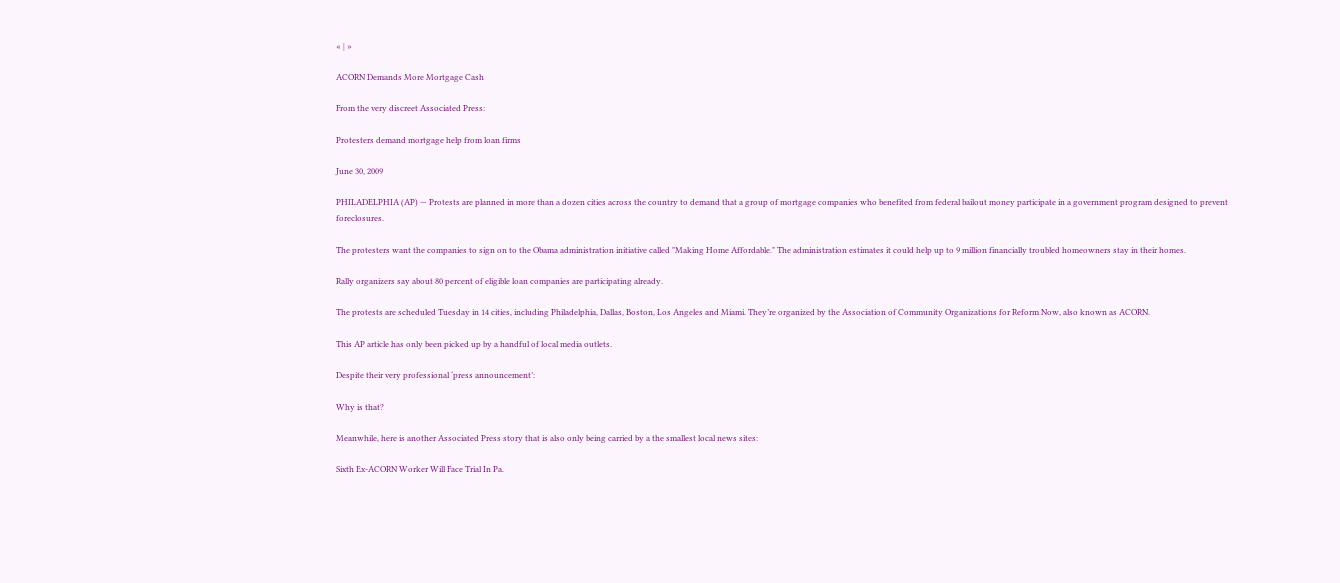« | »

ACORN Demands More Mortgage Cash

From the very discreet Associated Press:

Protesters demand mortgage help from loan firms

June 30, 2009

PHILADELPHIA (AP) — Protests are planned in more than a dozen cities across the country to demand that a group of mortgage companies who benefited from federal bailout money participate in a government program designed to prevent foreclosures.

The protesters want the companies to sign on to the Obama administration initiative called "Making Home Affordable." The administration estimates it could help up to 9 million financially troubled homeowners stay in their homes.

Rally organizers say about 80 percent of eligible loan companies are participating already.

The protests are scheduled Tuesday in 14 cities, including Philadelphia, Dallas, Boston, Los Angeles and Miami. They’re organized by the Association of Community Organizations for Reform Now, also known as ACORN.

This AP article has only been picked up by a handful of local media outlets.

Despite their very professional ‘press announcement’:

Why is that?

Meanwhile, here is another Associated Press story that is also only being carried by a the smallest local news sites:

Sixth Ex-ACORN Worker Will Face Trial In Pa.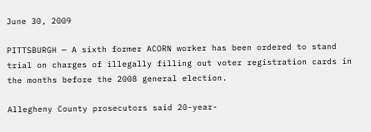June 30, 2009

PITTSBURGH — A sixth former ACORN worker has been ordered to stand trial on charges of illegally filling out voter registration cards in the months before the 2008 general election.

Allegheny County prosecutors said 20-year-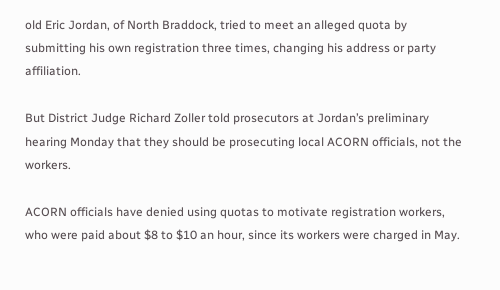old Eric Jordan, of North Braddock, tried to meet an alleged quota by submitting his own registration three times, changing his address or party affiliation.

But District Judge Richard Zoller told prosecutors at Jordan’s preliminary hearing Monday that they should be prosecuting local ACORN officials, not the workers.

ACORN officials have denied using quotas to motivate registration workers, who were paid about $8 to $10 an hour, since its workers were charged in May.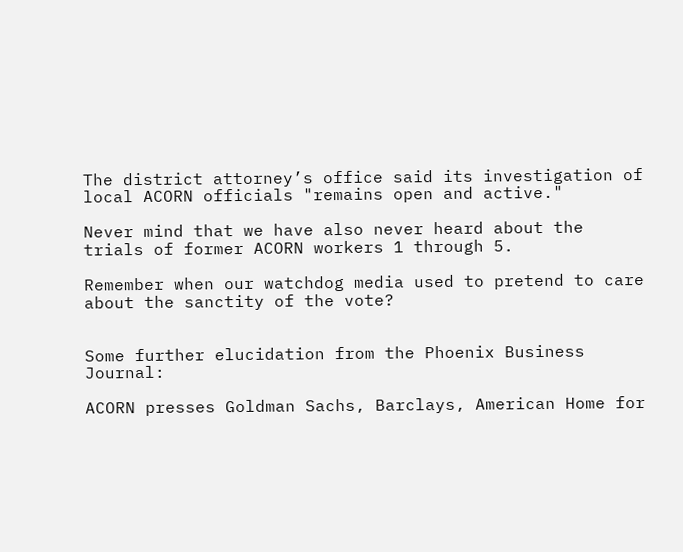The district attorney’s office said its investigation of local ACORN officials "remains open and active."

Never mind that we have also never heard about the trials of former ACORN workers 1 through 5.

Remember when our watchdog media used to pretend to care about the sanctity of the vote?


Some further elucidation from the Phoenix Business Journal:

ACORN presses Goldman Sachs, Barclays, American Home for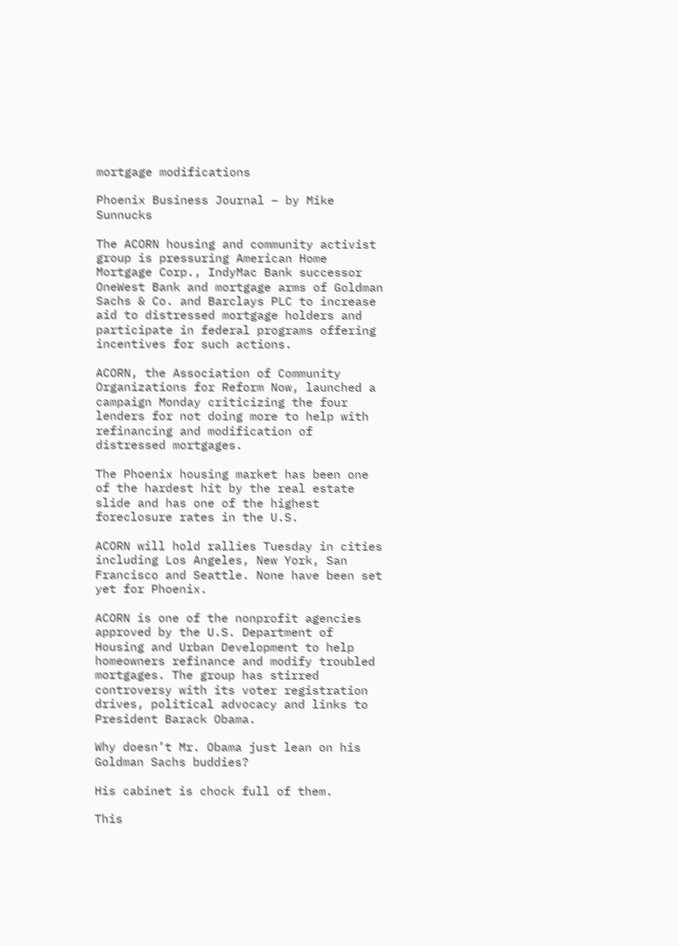mortgage modifications

Phoenix Business Journal – by Mike Sunnucks

The ACORN housing and community activist group is pressuring American Home Mortgage Corp., IndyMac Bank successor OneWest Bank and mortgage arms of Goldman Sachs & Co. and Barclays PLC to increase aid to distressed mortgage holders and participate in federal programs offering incentives for such actions.

ACORN, the Association of Community Organizations for Reform Now, launched a campaign Monday criticizing the four lenders for not doing more to help with refinancing and modification of distressed mortgages.

The Phoenix housing market has been one of the hardest hit by the real estate slide and has one of the highest foreclosure rates in the U.S.

ACORN will hold rallies Tuesday in cities including Los Angeles, New York, San Francisco and Seattle. None have been set yet for Phoenix.

ACORN is one of the nonprofit agencies approved by the U.S. Department of Housing and Urban Development to help homeowners refinance and modify troubled mortgages. The group has stirred controversy with its voter registration drives, political advocacy and links to President Barack Obama.

Why doesn’t Mr. Obama just lean on his Goldman Sachs buddies?

His cabinet is chock full of them.

This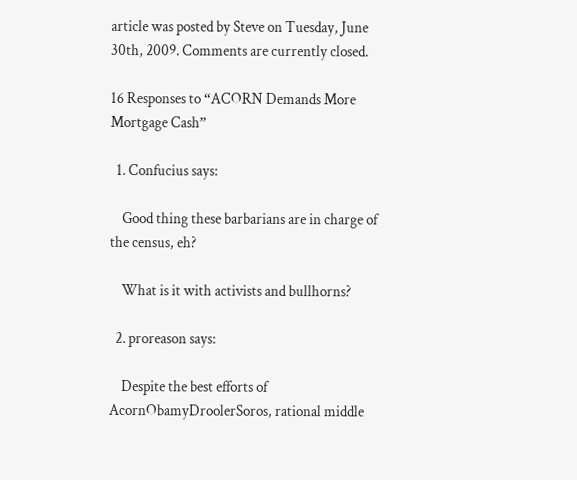article was posted by Steve on Tuesday, June 30th, 2009. Comments are currently closed.

16 Responses to “ACORN Demands More Mortgage Cash”

  1. Confucius says:

    Good thing these barbarians are in charge of the census, eh?

    What is it with activists and bullhorns?

  2. proreason says:

    Despite the best efforts of AcornObamyDroolerSoros, rational middle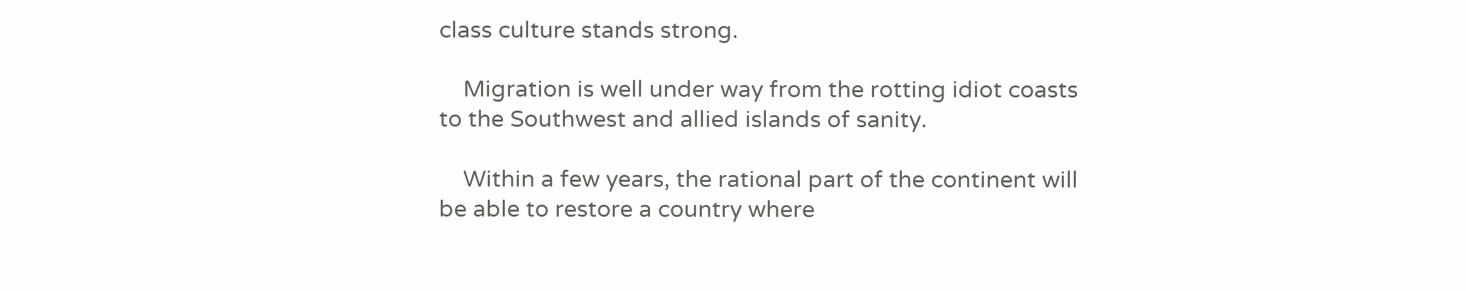class culture stands strong.

    Migration is well under way from the rotting idiot coasts to the Southwest and allied islands of sanity.

    Within a few years, the rational part of the continent will be able to restore a country where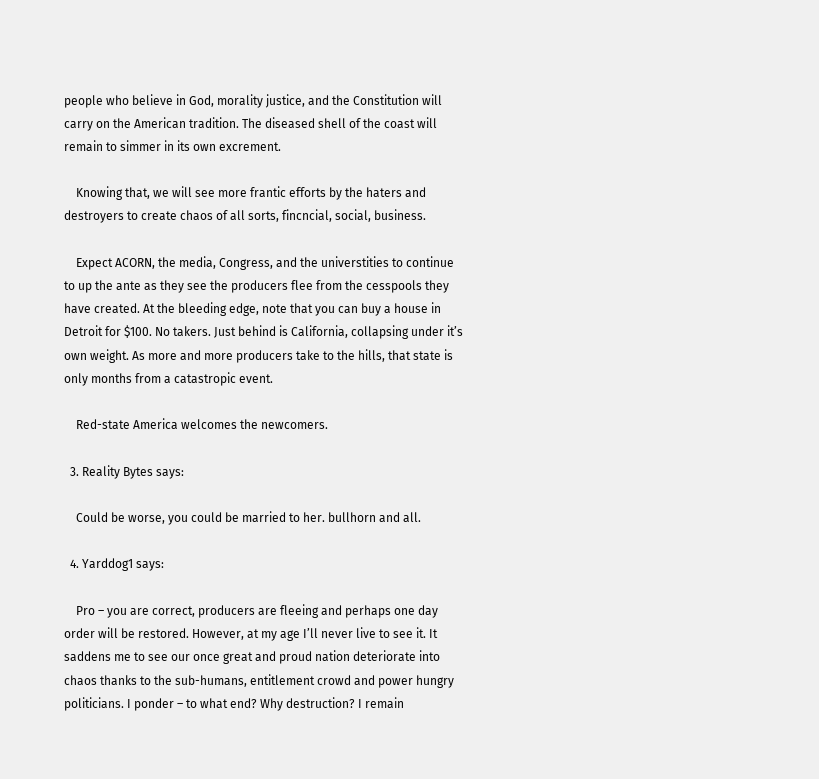people who believe in God, morality justice, and the Constitution will carry on the American tradition. The diseased shell of the coast will remain to simmer in its own excrement.

    Knowing that, we will see more frantic efforts by the haters and destroyers to create chaos of all sorts, fincncial, social, business.

    Expect ACORN, the media, Congress, and the universtities to continue to up the ante as they see the producers flee from the cesspools they have created. At the bleeding edge, note that you can buy a house in Detroit for $100. No takers. Just behind is California, collapsing under it’s own weight. As more and more producers take to the hills, that state is only months from a catastropic event.

    Red-state America welcomes the newcomers.

  3. Reality Bytes says:

    Could be worse, you could be married to her. bullhorn and all.

  4. Yarddog1 says:

    Pro – you are correct, producers are fleeing and perhaps one day order will be restored. However, at my age I’ll never live to see it. It saddens me to see our once great and proud nation deteriorate into chaos thanks to the sub-humans, entitlement crowd and power hungry politicians. I ponder – to what end? Why destruction? I remain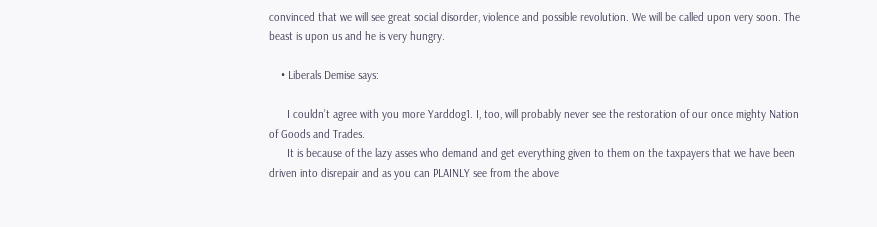convinced that we will see great social disorder, violence and possible revolution. We will be called upon very soon. The beast is upon us and he is very hungry.

    • Liberals Demise says:

      I couldn’t agree with you more Yarddog1. I, too, will probably never see the restoration of our once mighty Nation of Goods and Trades.
      It is because of the lazy asses who demand and get everything given to them on the taxpayers that we have been driven into disrepair and as you can PLAINLY see from the above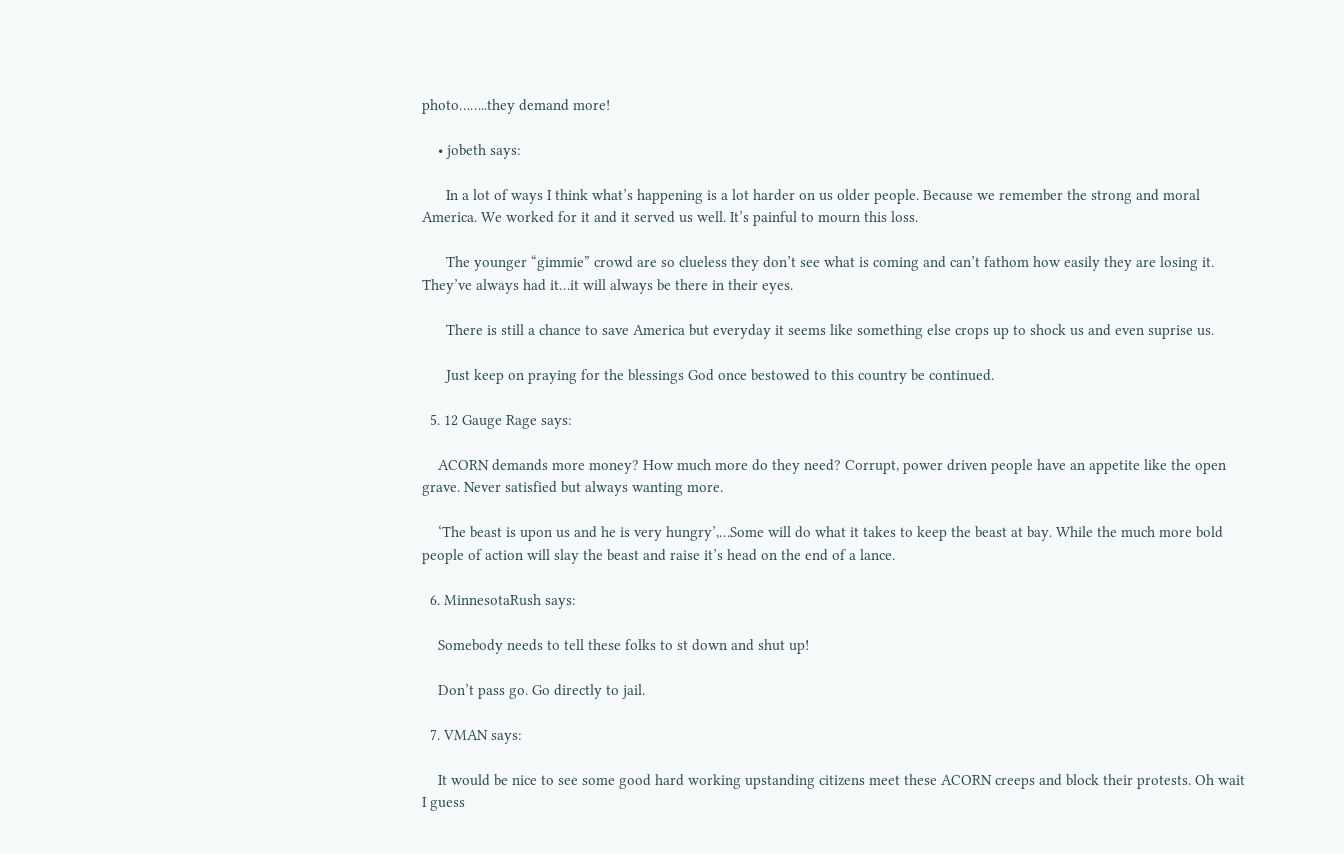photo……..they demand more!

    • jobeth says:

      In a lot of ways I think what’s happening is a lot harder on us older people. Because we remember the strong and moral America. We worked for it and it served us well. It’s painful to mourn this loss.

      The younger “gimmie” crowd are so clueless they don’t see what is coming and can’t fathom how easily they are losing it. They’ve always had it…it will always be there in their eyes.

      There is still a chance to save America but everyday it seems like something else crops up to shock us and even suprise us.

      Just keep on praying for the blessings God once bestowed to this country be continued.

  5. 12 Gauge Rage says:

    ACORN demands more money? How much more do they need? Corrupt, power driven people have an appetite like the open grave. Never satisfied but always wanting more.

    ‘The beast is upon us and he is very hungry’,…Some will do what it takes to keep the beast at bay. While the much more bold people of action will slay the beast and raise it’s head on the end of a lance.

  6. MinnesotaRush says:

    Somebody needs to tell these folks to st down and shut up!

    Don’t pass go. Go directly to jail.

  7. VMAN says:

    It would be nice to see some good hard working upstanding citizens meet these ACORN creeps and block their protests. Oh wait I guess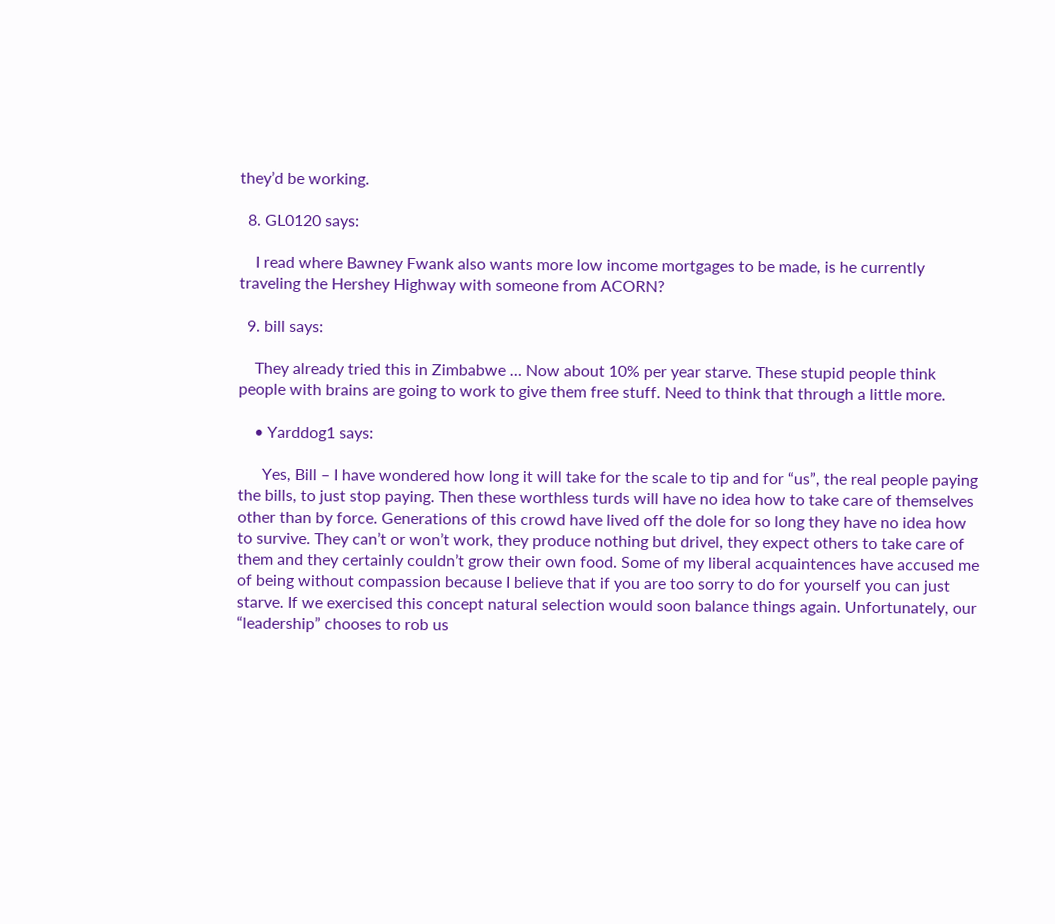they’d be working.

  8. GL0120 says:

    I read where Bawney Fwank also wants more low income mortgages to be made, is he currently traveling the Hershey Highway with someone from ACORN?

  9. bill says:

    They already tried this in Zimbabwe … Now about 10% per year starve. These stupid people think people with brains are going to work to give them free stuff. Need to think that through a little more.

    • Yarddog1 says:

      Yes, Bill – I have wondered how long it will take for the scale to tip and for “us”, the real people paying the bills, to just stop paying. Then these worthless turds will have no idea how to take care of themselves other than by force. Generations of this crowd have lived off the dole for so long they have no idea how to survive. They can’t or won’t work, they produce nothing but drivel, they expect others to take care of them and they certainly couldn’t grow their own food. Some of my liberal acquaintences have accused me of being without compassion because I believe that if you are too sorry to do for yourself you can just starve. If we exercised this concept natural selection would soon balance things again. Unfortunately, our “leadership” chooses to rob us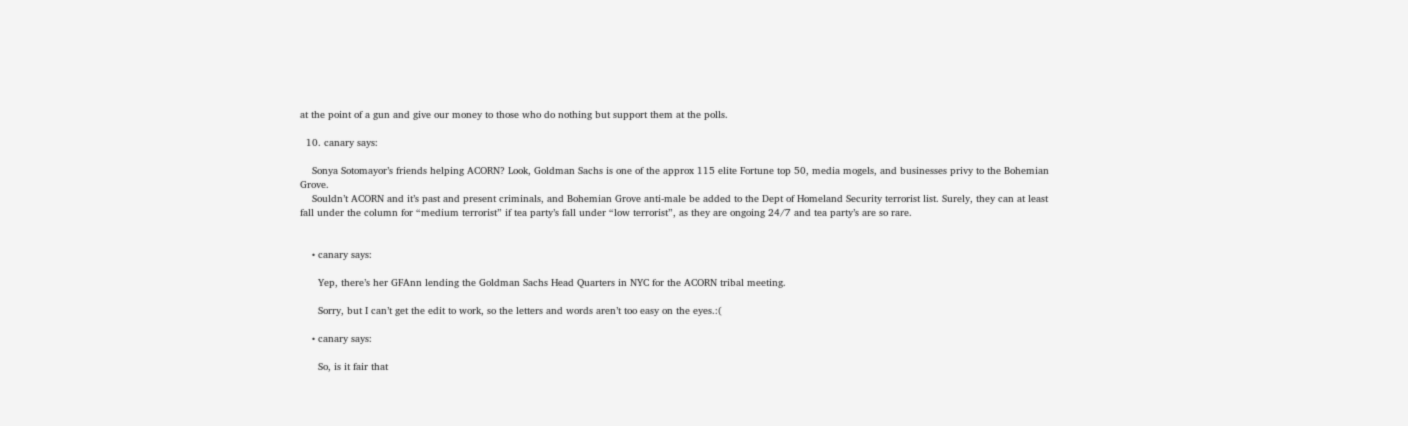at the point of a gun and give our money to those who do nothing but support them at the polls.

  10. canary says:

    Sonya Sotomayor’s friends helping ACORN? Look, Goldman Sachs is one of the approx 115 elite Fortune top 50, media mogels, and businesses privy to the Bohemian Grove.
    Souldn’t ACORN and it’s past and present criminals, and Bohemian Grove anti-male be added to the Dept of Homeland Security terrorist list. Surely, they can at least fall under the column for “medium terrorist” if tea party’s fall under “low terrorist”, as they are ongoing 24/7 and tea party’s are so rare.


    • canary says:

      Yep, there’s her GFAnn lending the Goldman Sachs Head Quarters in NYC for the ACORN tribal meeting.

      Sorry, but I can’t get the edit to work, so the letters and words aren’t too easy on the eyes.:(

    • canary says:

      So, is it fair that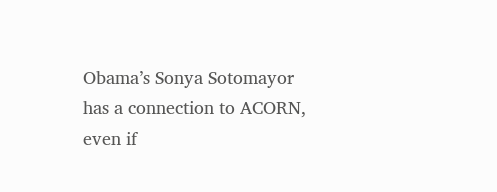Obama’s Sonya Sotomayor has a connection to ACORN, even if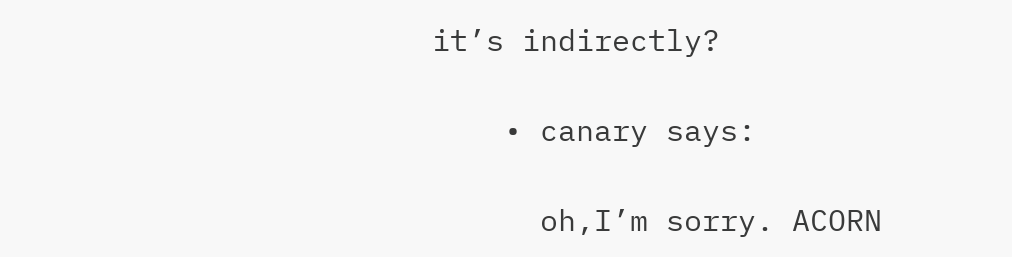it’s indirectly?

    • canary says:

      oh,I’m sorry. ACORN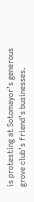is protesting at Sotomayor’s generous grove club’s friend’s businesses.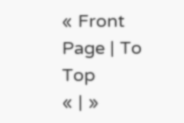« Front Page | To Top
« | »